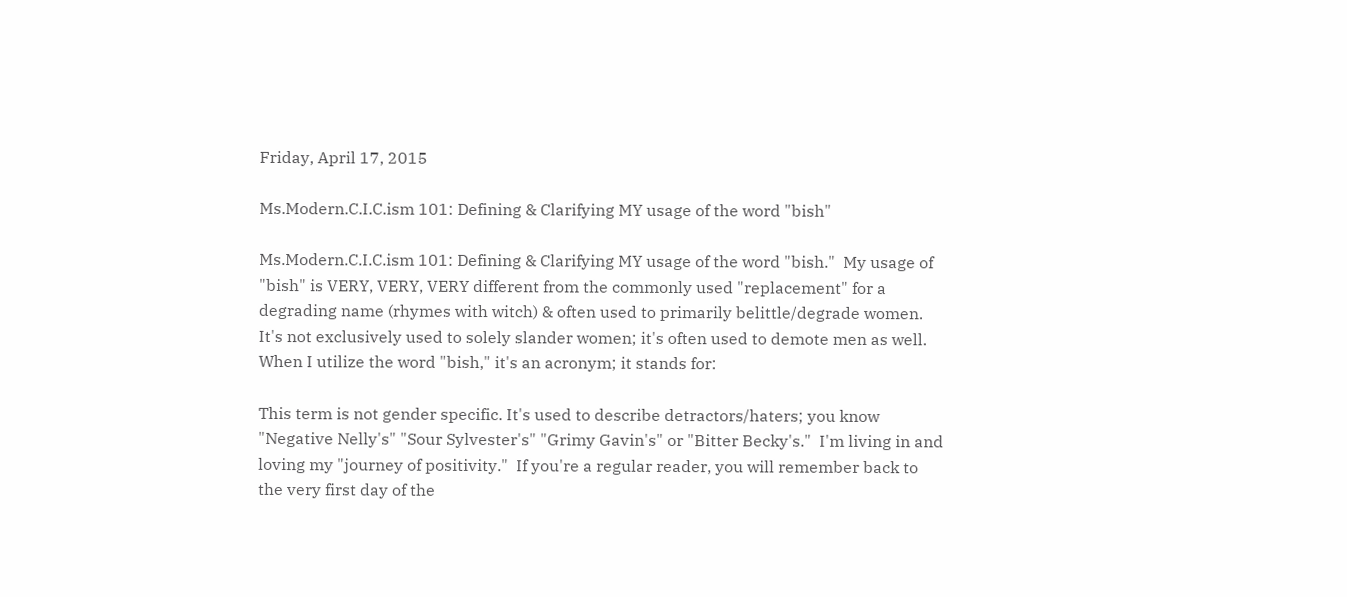Friday, April 17, 2015

Ms.Modern.C.I.C.ism 101: Defining & Clarifying MY usage of the word "bish"

Ms.Modern.C.I.C.ism 101: Defining & Clarifying MY usage of the word "bish."  My usage of "bish" is VERY, VERY, VERY different from the commonly used "replacement" for a degrading name (rhymes with witch) & often used to primarily belittle/degrade women. It's not exclusively used to solely slander women; it's often used to demote men as well. When I utilize the word "bish," it's an acronym; it stands for:

This term is not gender specific. It's used to describe detractors/haters; you know "Negative Nelly's" "Sour Sylvester's" "Grimy Gavin's" or "Bitter Becky's."  I'm living in and loving my "journey of positivity."  If you're a regular reader, you will remember back to the very first day of the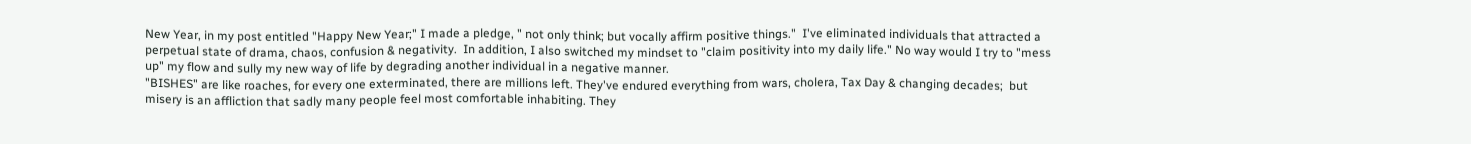New Year, in my post entitled "Happy New Year;" I made a pledge, " not only think; but vocally affirm positive things."  I've eliminated individuals that attracted a perpetual state of drama, chaos, confusion & negativity.  In addition, I also switched my mindset to "claim positivity into my daily life." No way would I try to "mess up" my flow and sully my new way of life by degrading another individual in a negative manner.
"BISHES" are like roaches, for every one exterminated, there are millions left. They've endured everything from wars, cholera, Tax Day & changing decades;  but misery is an affliction that sadly many people feel most comfortable inhabiting. They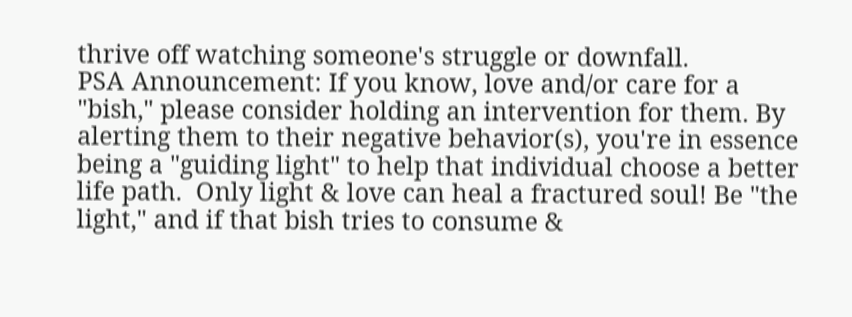thrive off watching someone's struggle or downfall.
PSA Announcement: If you know, love and/or care for a "bish," please consider holding an intervention for them. By alerting them to their negative behavior(s), you're in essence being a "guiding light" to help that individual choose a better life path.  Only light & love can heal a fractured soul! Be "the light," and if that bish tries to consume &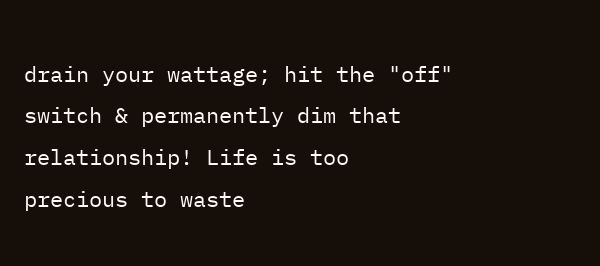drain your wattage; hit the "off" switch & permanently dim that relationship! Life is too precious to waste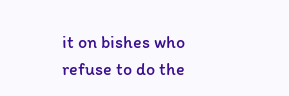it on bishes who refuse to do the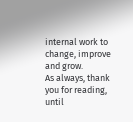internal work to change, improve and grow.
As always, thank you for reading, until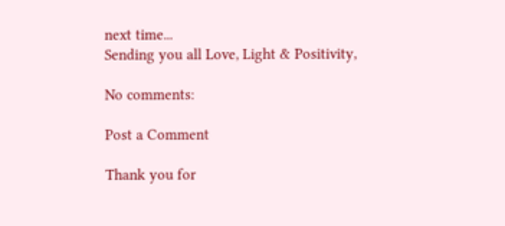next time...
Sending you all Love, Light & Positivity,

No comments:

Post a Comment

Thank you for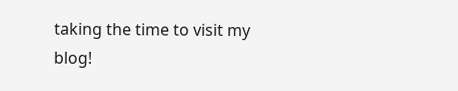taking the time to visit my blog!